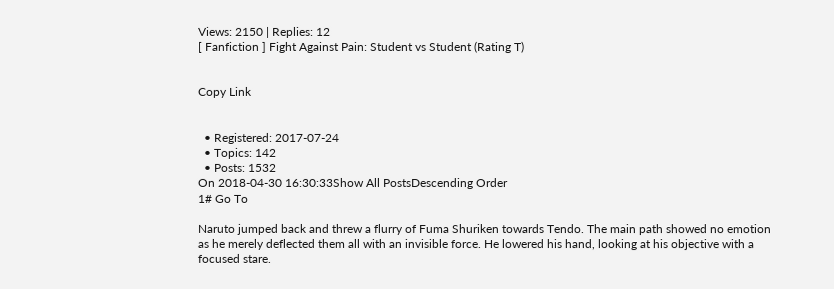Views: 2150 | Replies: 12
[ Fanfiction ] Fight Against Pain: Student vs Student (Rating T)


Copy Link


  • Registered: 2017-07-24
  • Topics: 142
  • Posts: 1532
On 2018-04-30 16:30:33Show All PostsDescending Order
1# Go To

Naruto jumped back and threw a flurry of Fuma Shuriken towards Tendo. The main path showed no emotion as he merely deflected them all with an invisible force. He lowered his hand, looking at his objective with a focused stare.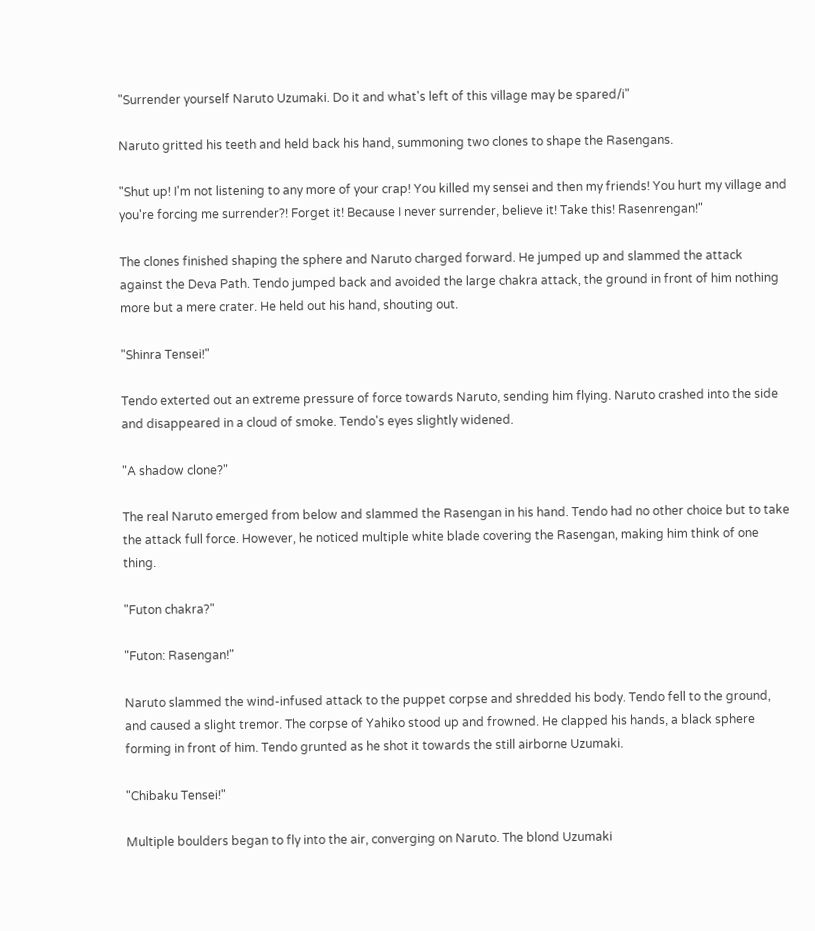"Surrender yourself Naruto Uzumaki. Do it and what's left of this village may be spared/i"

Naruto gritted his teeth and held back his hand, summoning two clones to shape the Rasengans.

"Shut up! I'm not listening to any more of your crap! You killed my sensei and then my friends! You hurt my village and you're forcing me surrender?! Forget it! Because I never surrender, believe it! Take this! Rasenrengan!"

The clones finished shaping the sphere and Naruto charged forward. He jumped up and slammed the attack against the Deva Path. Tendo jumped back and avoided the large chakra attack, the ground in front of him nothing more but a mere crater. He held out his hand, shouting out.

"Shinra Tensei!"

Tendo exterted out an extreme pressure of force towards Naruto, sending him flying. Naruto crashed into the side and disappeared in a cloud of smoke. Tendo's eyes slightly widened.

"A shadow clone?"

The real Naruto emerged from below and slammed the Rasengan in his hand. Tendo had no other choice but to take the attack full force. However, he noticed multiple white blade covering the Rasengan, making him think of one thing.

"Futon chakra?"

"Futon: Rasengan!"

Naruto slammed the wind-infused attack to the puppet corpse and shredded his body. Tendo fell to the ground, and caused a slight tremor. The corpse of Yahiko stood up and frowned. He clapped his hands, a black sphere forming in front of him. Tendo grunted as he shot it towards the still airborne Uzumaki.

"Chibaku Tensei!"

Multiple boulders began to fly into the air, converging on Naruto. The blond Uzumaki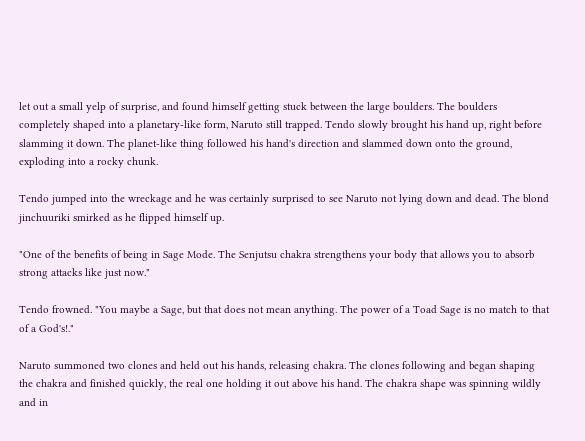let out a small yelp of surprise, and found himself getting stuck between the large boulders. The boulders completely shaped into a planetary-like form, Naruto still trapped. Tendo slowly brought his hand up, right before slamming it down. The planet-like thing followed his hand's direction and slammed down onto the ground, exploding into a rocky chunk.

Tendo jumped into the wreckage and he was certainly surprised to see Naruto not lying down and dead. The blond jinchuuriki smirked as he flipped himself up.

"One of the benefits of being in Sage Mode. The Senjutsu chakra strengthens your body that allows you to absorb strong attacks like just now."

Tendo frowned. "You maybe a Sage, but that does not mean anything. The power of a Toad Sage is no match to that of a God's!."

Naruto summoned two clones and held out his hands, releasing chakra. The clones following and began shaping the chakra and finished quickly, the real one holding it out above his hand. The chakra shape was spinning wildly and in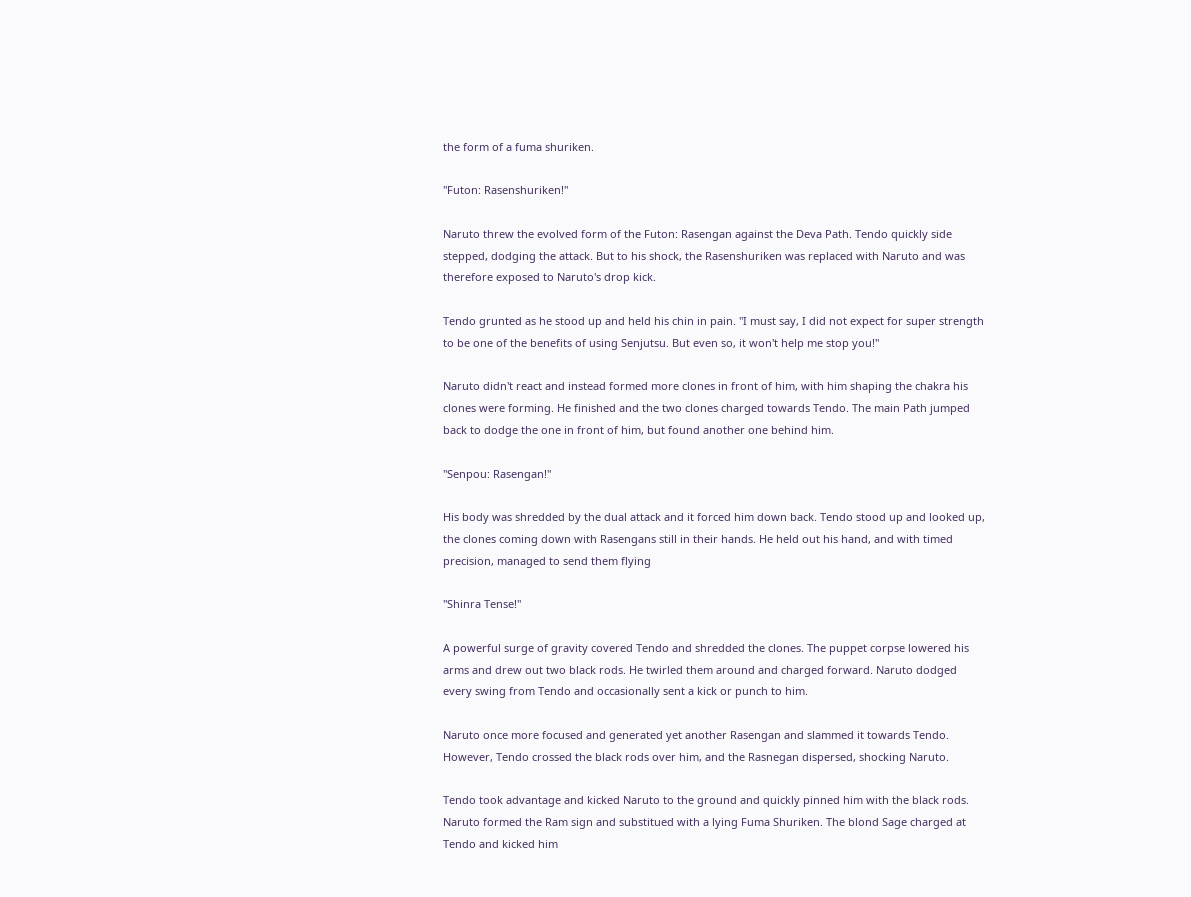the form of a fuma shuriken.

"Futon: Rasenshuriken!"

Naruto threw the evolved form of the Futon: Rasengan against the Deva Path. Tendo quickly side stepped, dodging the attack. But to his shock, the Rasenshuriken was replaced with Naruto and was therefore exposed to Naruto's drop kick.

Tendo grunted as he stood up and held his chin in pain. "I must say, I did not expect for super strength to be one of the benefits of using Senjutsu. But even so, it won't help me stop you!"

Naruto didn't react and instead formed more clones in front of him, with him shaping the chakra his clones were forming. He finished and the two clones charged towards Tendo. The main Path jumped back to dodge the one in front of him, but found another one behind him.

"Senpou: Rasengan!"

His body was shredded by the dual attack and it forced him down back. Tendo stood up and looked up, the clones coming down with Rasengans still in their hands. He held out his hand, and with timed precision, managed to send them flying

"Shinra Tense!"

A powerful surge of gravity covered Tendo and shredded the clones. The puppet corpse lowered his arms and drew out two black rods. He twirled them around and charged forward. Naruto dodged every swing from Tendo and occasionally sent a kick or punch to him.

Naruto once more focused and generated yet another Rasengan and slammed it towards Tendo. However, Tendo crossed the black rods over him, and the Rasnegan dispersed, shocking Naruto.

Tendo took advantage and kicked Naruto to the ground and quickly pinned him with the black rods. Naruto formed the Ram sign and substitued with a lying Fuma Shuriken. The blond Sage charged at Tendo and kicked him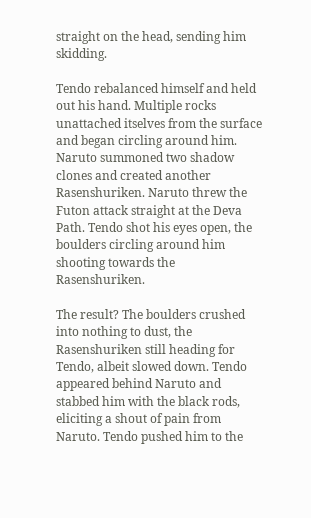straight on the head, sending him skidding.

Tendo rebalanced himself and held out his hand. Multiple rocks unattached itselves from the surface and began circling around him. Naruto summoned two shadow clones and created another Rasenshuriken. Naruto threw the Futon attack straight at the Deva Path. Tendo shot his eyes open, the boulders circling around him shooting towards the Rasenshuriken.

The result? The boulders crushed into nothing to dust, the Rasenshuriken still heading for Tendo, albeit slowed down. Tendo appeared behind Naruto and stabbed him with the black rods, eliciting a shout of pain from Naruto. Tendo pushed him to the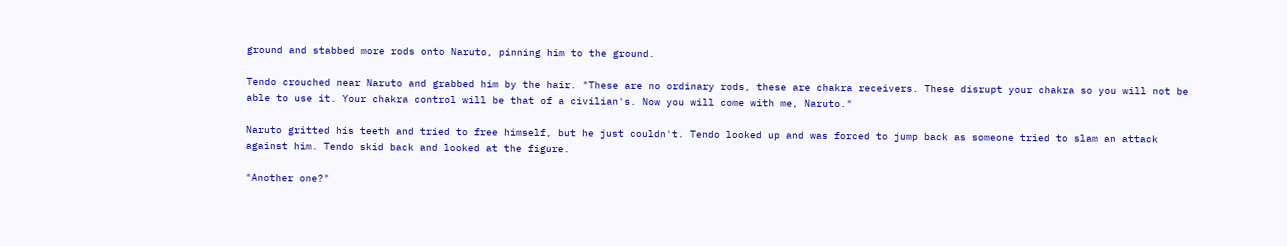ground and stabbed more rods onto Naruto, pinning him to the ground.

Tendo crouched near Naruto and grabbed him by the hair. "These are no ordinary rods, these are chakra receivers. These disrupt your chakra so you will not be able to use it. Your chakra control will be that of a civilian's. Now you will come with me, Naruto."

Naruto gritted his teeth and tried to free himself, but he just couldn't. Tendo looked up and was forced to jump back as someone tried to slam an attack against him. Tendo skid back and looked at the figure.

"Another one?"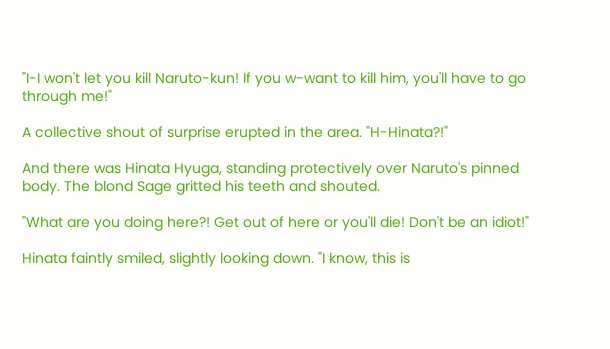"I-I won't let you kill Naruto-kun! If you w-want to kill him, you'll have to go through me!"

A collective shout of surprise erupted in the area. "H-Hinata?!"

And there was Hinata Hyuga, standing protectively over Naruto's pinned body. The blond Sage gritted his teeth and shouted.

"What are you doing here?! Get out of here or you'll die! Don't be an idiot!"

Hinata faintly smiled, slightly looking down. "I know, this is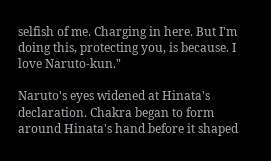selfish of me. Charging in here. But I'm doing this, protecting you, is because. I love Naruto-kun."

Naruto's eyes widened at Hinata's declaration. Chakra began to form around Hinata's hand before it shaped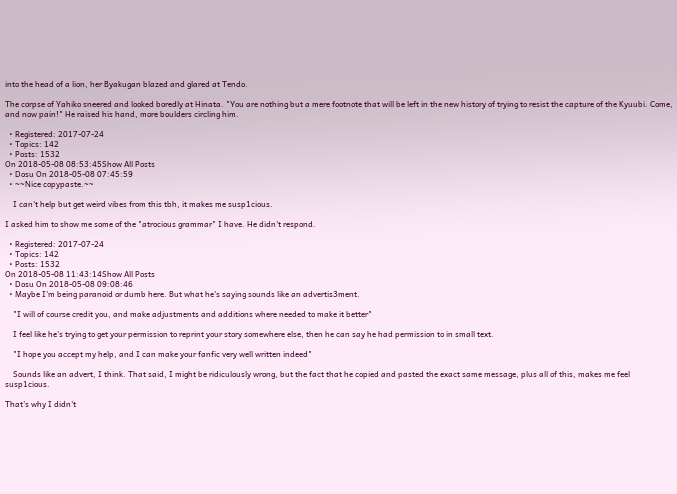into the head of a lion, her Byakugan blazed and glared at Tendo.

The corpse of Yahiko sneered and looked boredly at Hinata. "You are nothing but a mere footnote that will be left in the new history of trying to resist the capture of the Kyuubi. Come, and now pain!" He raised his hand, more boulders circling him.

  • Registered: 2017-07-24
  • Topics: 142
  • Posts: 1532
On 2018-05-08 08:53:45Show All Posts
  • Dosu On 2018-05-08 07:45:59
  • ~~Nice copypaste.~~

    I can't help but get weird vibes from this tbh, it makes me susp1cious.

I asked him to show me some of the "atrocious grammar" I have. He didn't respond.

  • Registered: 2017-07-24
  • Topics: 142
  • Posts: 1532
On 2018-05-08 11:43:14Show All Posts
  • Dosu On 2018-05-08 09:08:46
  • Maybe I'm being paranoid or dumb here. But what he's saying sounds like an advertis3ment.

    "I will of course credit you, and make adjustments and additions where needed to make it better"

    I feel like he's trying to get your permission to reprint your story somewhere else, then he can say he had permission to in small text.

    "I hope you accept my help, and I can make your fanfic very well written indeed"

    Sounds like an advert, I think. That said, I might be ridiculously wrong, but the fact that he copied and pasted the exact same message, plus all of this, makes me feel susp1cious.

That's why I didn't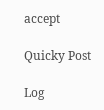accept

Quicky Post

Log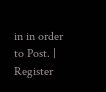in in order to Post. | Register